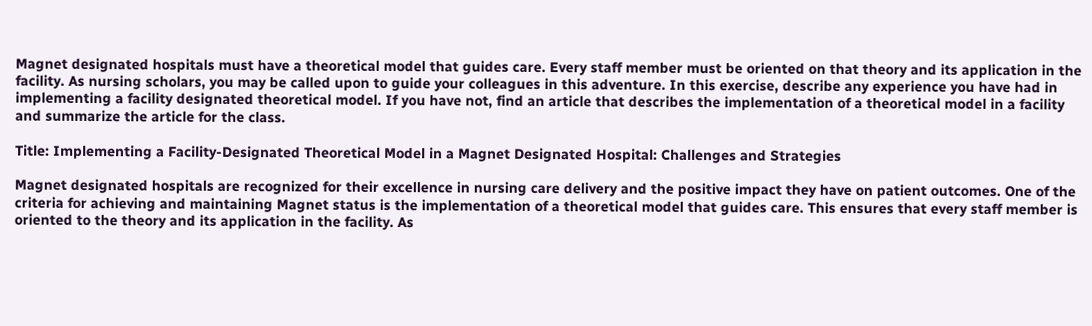Magnet designated hospitals must have a theoretical model that guides care. Every staff member must be oriented on that theory and its application in the facility. As nursing scholars, you may be called upon to guide your colleagues in this adventure. In this exercise, describe any experience you have had in implementing a facility designated theoretical model. If you have not, find an article that describes the implementation of a theoretical model in a facility and summarize the article for the class.

Title: Implementing a Facility-Designated Theoretical Model in a Magnet Designated Hospital: Challenges and Strategies

Magnet designated hospitals are recognized for their excellence in nursing care delivery and the positive impact they have on patient outcomes. One of the criteria for achieving and maintaining Magnet status is the implementation of a theoretical model that guides care. This ensures that every staff member is oriented to the theory and its application in the facility. As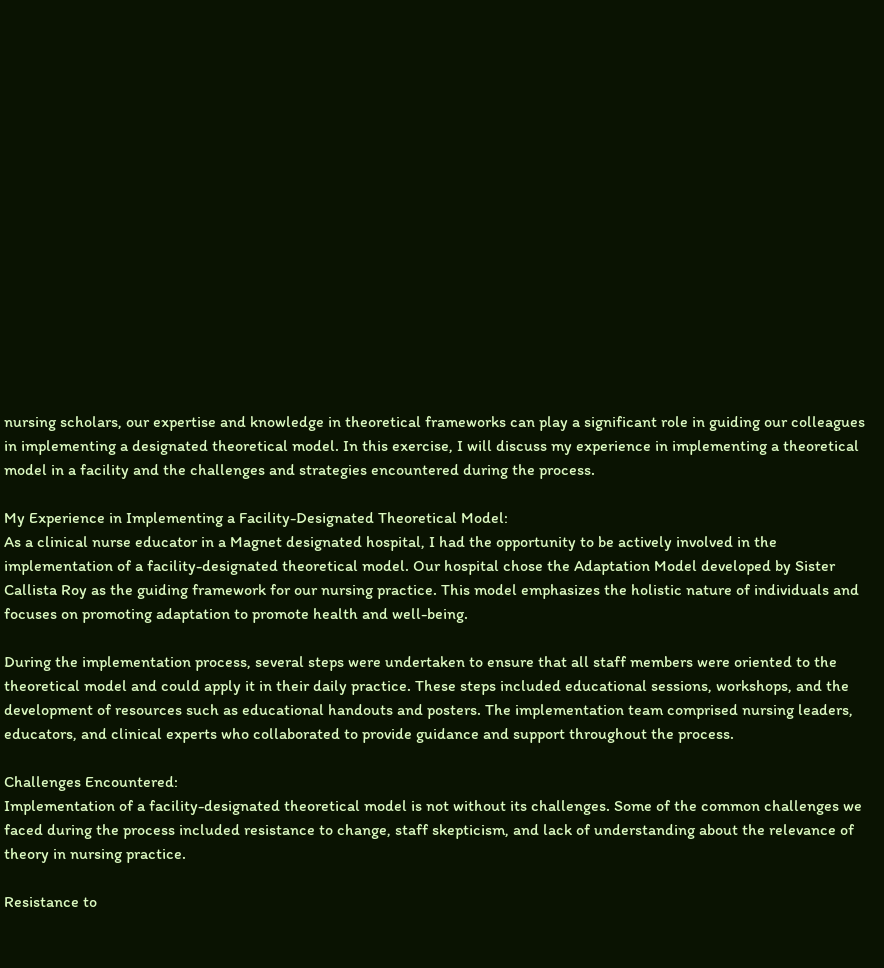nursing scholars, our expertise and knowledge in theoretical frameworks can play a significant role in guiding our colleagues in implementing a designated theoretical model. In this exercise, I will discuss my experience in implementing a theoretical model in a facility and the challenges and strategies encountered during the process.

My Experience in Implementing a Facility-Designated Theoretical Model:
As a clinical nurse educator in a Magnet designated hospital, I had the opportunity to be actively involved in the implementation of a facility-designated theoretical model. Our hospital chose the Adaptation Model developed by Sister Callista Roy as the guiding framework for our nursing practice. This model emphasizes the holistic nature of individuals and focuses on promoting adaptation to promote health and well-being.

During the implementation process, several steps were undertaken to ensure that all staff members were oriented to the theoretical model and could apply it in their daily practice. These steps included educational sessions, workshops, and the development of resources such as educational handouts and posters. The implementation team comprised nursing leaders, educators, and clinical experts who collaborated to provide guidance and support throughout the process.

Challenges Encountered:
Implementation of a facility-designated theoretical model is not without its challenges. Some of the common challenges we faced during the process included resistance to change, staff skepticism, and lack of understanding about the relevance of theory in nursing practice.

Resistance to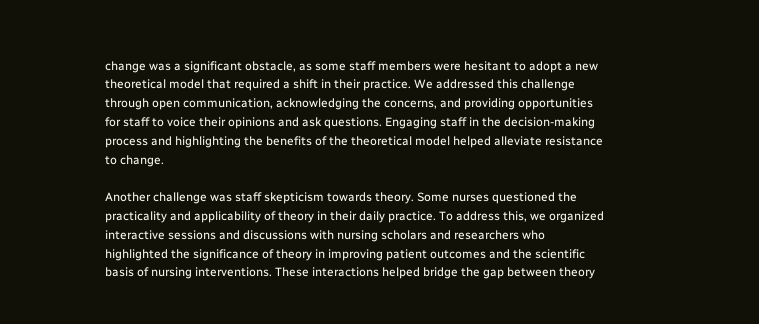change was a significant obstacle, as some staff members were hesitant to adopt a new theoretical model that required a shift in their practice. We addressed this challenge through open communication, acknowledging the concerns, and providing opportunities for staff to voice their opinions and ask questions. Engaging staff in the decision-making process and highlighting the benefits of the theoretical model helped alleviate resistance to change.

Another challenge was staff skepticism towards theory. Some nurses questioned the practicality and applicability of theory in their daily practice. To address this, we organized interactive sessions and discussions with nursing scholars and researchers who highlighted the significance of theory in improving patient outcomes and the scientific basis of nursing interventions. These interactions helped bridge the gap between theory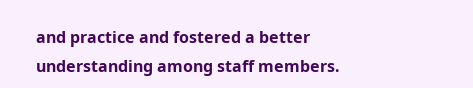and practice and fostered a better understanding among staff members.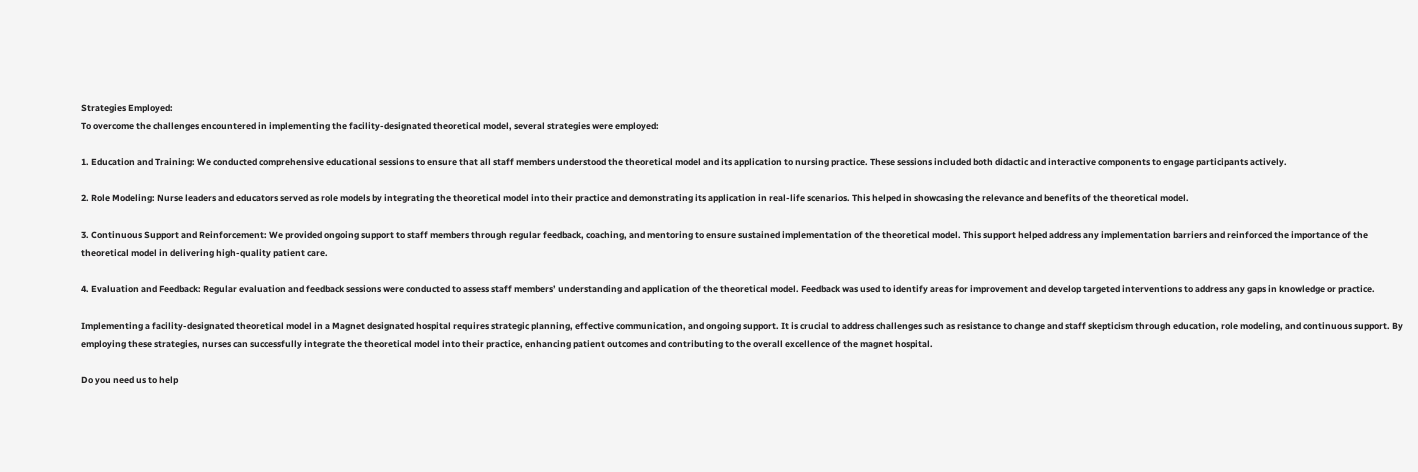Strategies Employed:
To overcome the challenges encountered in implementing the facility-designated theoretical model, several strategies were employed:

1. Education and Training: We conducted comprehensive educational sessions to ensure that all staff members understood the theoretical model and its application to nursing practice. These sessions included both didactic and interactive components to engage participants actively.

2. Role Modeling: Nurse leaders and educators served as role models by integrating the theoretical model into their practice and demonstrating its application in real-life scenarios. This helped in showcasing the relevance and benefits of the theoretical model.

3. Continuous Support and Reinforcement: We provided ongoing support to staff members through regular feedback, coaching, and mentoring to ensure sustained implementation of the theoretical model. This support helped address any implementation barriers and reinforced the importance of the theoretical model in delivering high-quality patient care.

4. Evaluation and Feedback: Regular evaluation and feedback sessions were conducted to assess staff members’ understanding and application of the theoretical model. Feedback was used to identify areas for improvement and develop targeted interventions to address any gaps in knowledge or practice.

Implementing a facility-designated theoretical model in a Magnet designated hospital requires strategic planning, effective communication, and ongoing support. It is crucial to address challenges such as resistance to change and staff skepticism through education, role modeling, and continuous support. By employing these strategies, nurses can successfully integrate the theoretical model into their practice, enhancing patient outcomes and contributing to the overall excellence of the magnet hospital.

Do you need us to help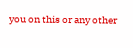you on this or any other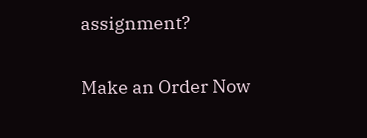assignment?

Make an Order Now